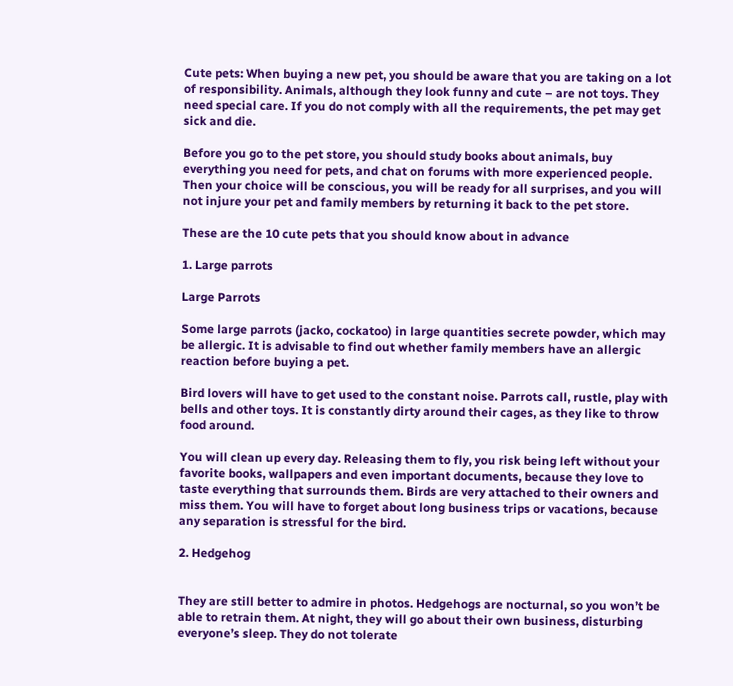Cute pets: When buying a new pet, you should be aware that you are taking on a lot of responsibility. Animals, although they look funny and cute – are not toys. They need special care. If you do not comply with all the requirements, the pet may get sick and die.

Before you go to the pet store, you should study books about animals, buy everything you need for pets, and chat on forums with more experienced people. Then your choice will be conscious, you will be ready for all surprises, and you will not injure your pet and family members by returning it back to the pet store.

These are the 10 cute pets that you should know about in advance

1. Large parrots

Large Parrots

Some large parrots (jacko, cockatoo) in large quantities secrete powder, which may be allergic. It is advisable to find out whether family members have an allergic reaction before buying a pet.

Bird lovers will have to get used to the constant noise. Parrots call, rustle, play with bells and other toys. It is constantly dirty around their cages, as they like to throw food around.

You will clean up every day. Releasing them to fly, you risk being left without your favorite books, wallpapers and even important documents, because they love to taste everything that surrounds them. Birds are very attached to their owners and miss them. You will have to forget about long business trips or vacations, because any separation is stressful for the bird.

2. Hedgehog


They are still better to admire in photos. Hedgehogs are nocturnal, so you won’t be able to retrain them. At night, they will go about their own business, disturbing everyone’s sleep. They do not tolerate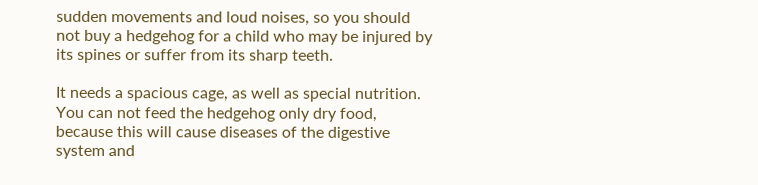sudden movements and loud noises, so you should not buy a hedgehog for a child who may be injured by its spines or suffer from its sharp teeth.

It needs a spacious cage, as well as special nutrition. You can not feed the hedgehog only dry food, because this will cause diseases of the digestive system and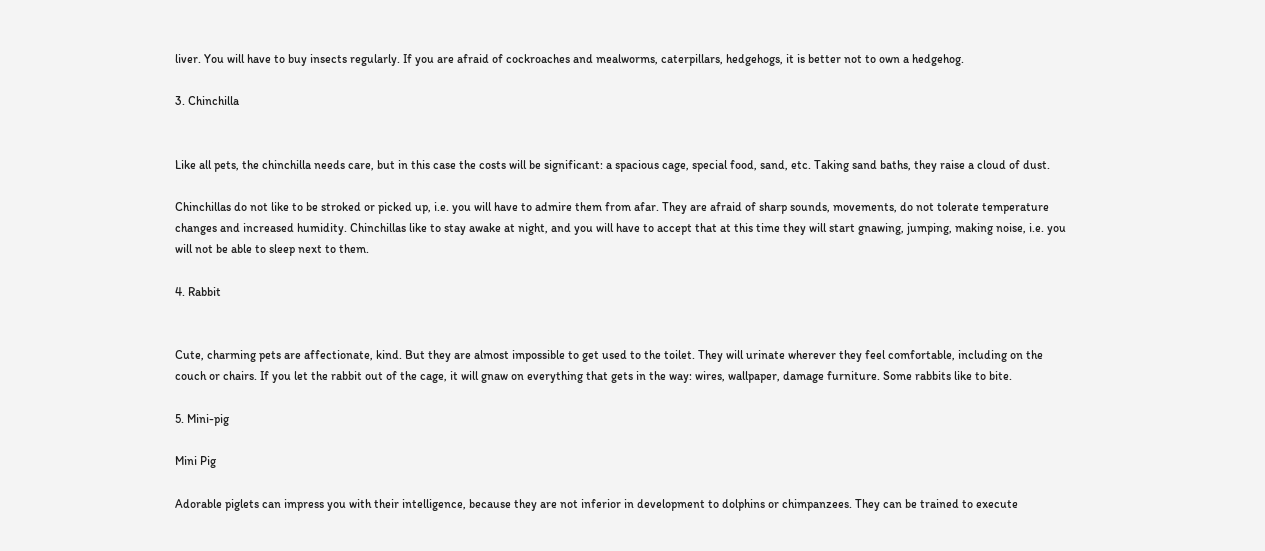liver. You will have to buy insects regularly. If you are afraid of cockroaches and mealworms, caterpillars, hedgehogs, it is better not to own a hedgehog.

3. Chinchilla


Like all pets, the chinchilla needs care, but in this case the costs will be significant: a spacious cage, special food, sand, etc. Taking sand baths, they raise a cloud of dust.

Chinchillas do not like to be stroked or picked up, i.e. you will have to admire them from afar. They are afraid of sharp sounds, movements, do not tolerate temperature changes and increased humidity. Chinchillas like to stay awake at night, and you will have to accept that at this time they will start gnawing, jumping, making noise, i.e. you will not be able to sleep next to them.

4. Rabbit


Cute, charming pets are affectionate, kind. But they are almost impossible to get used to the toilet. They will urinate wherever they feel comfortable, including on the couch or chairs. If you let the rabbit out of the cage, it will gnaw on everything that gets in the way: wires, wallpaper, damage furniture. Some rabbits like to bite.

5. Mini-pig

Mini Pig

Adorable piglets can impress you with their intelligence, because they are not inferior in development to dolphins or chimpanzees. They can be trained to execute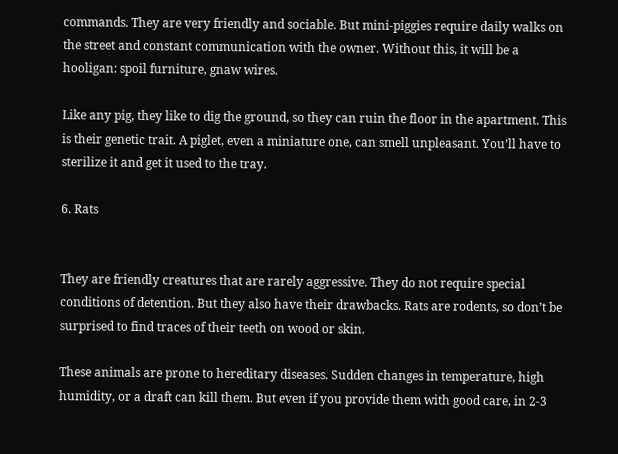commands. They are very friendly and sociable. But mini-piggies require daily walks on the street and constant communication with the owner. Without this, it will be a hooligan: spoil furniture, gnaw wires.

Like any pig, they like to dig the ground, so they can ruin the floor in the apartment. This is their genetic trait. A piglet, even a miniature one, can smell unpleasant. You’ll have to sterilize it and get it used to the tray.

6. Rats


They are friendly creatures that are rarely aggressive. They do not require special conditions of detention. But they also have their drawbacks. Rats are rodents, so don’t be surprised to find traces of their teeth on wood or skin.

These animals are prone to hereditary diseases. Sudden changes in temperature, high humidity, or a draft can kill them. But even if you provide them with good care, in 2-3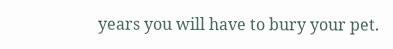years you will have to bury your pet.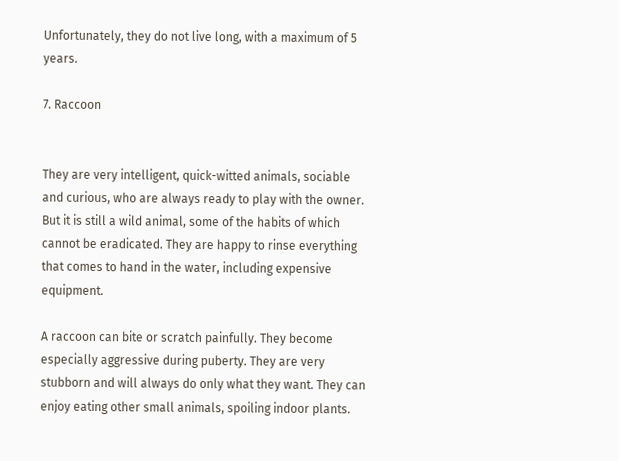Unfortunately, they do not live long, with a maximum of 5 years.

7. Raccoon


They are very intelligent, quick-witted animals, sociable and curious, who are always ready to play with the owner. But it is still a wild animal, some of the habits of which cannot be eradicated. They are happy to rinse everything that comes to hand in the water, including expensive equipment.

A raccoon can bite or scratch painfully. They become especially aggressive during puberty. They are very stubborn and will always do only what they want. They can enjoy eating other small animals, spoiling indoor plants.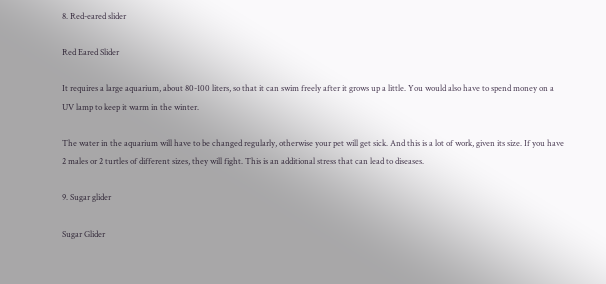8. Red-eared slider

Red Eared Slider

It requires a large aquarium, about 80-100 liters, so that it can swim freely after it grows up a little. You would also have to spend money on a UV lamp to keep it warm in the winter.

The water in the aquarium will have to be changed regularly, otherwise your pet will get sick. And this is a lot of work, given its size. If you have 2 males or 2 turtles of different sizes, they will fight. This is an additional stress that can lead to diseases.

9. Sugar glider

Sugar Glider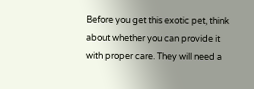Before you get this exotic pet, think about whether you can provide it with proper care. They will need a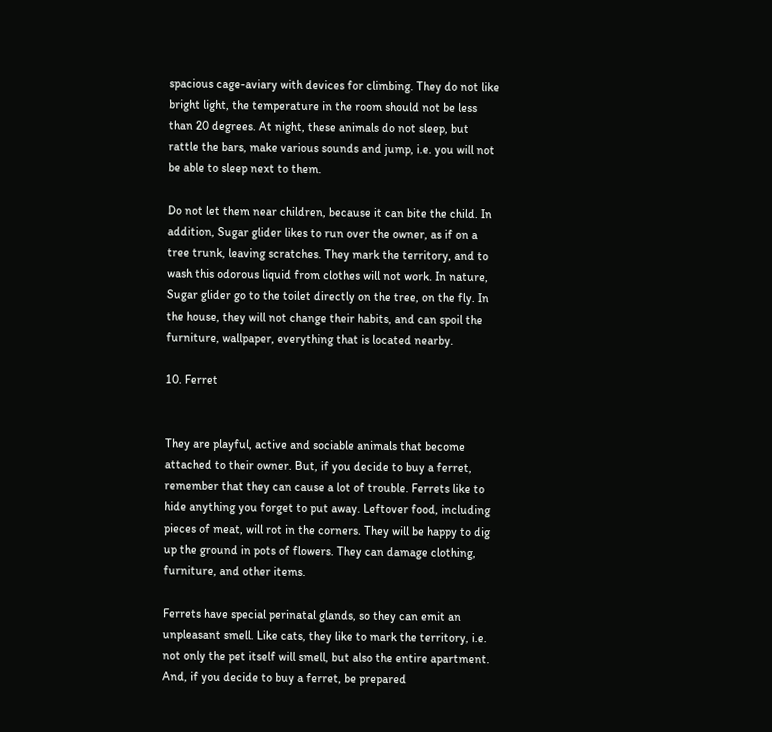spacious cage-aviary with devices for climbing. They do not like bright light, the temperature in the room should not be less than 20 degrees. At night, these animals do not sleep, but rattle the bars, make various sounds and jump, i.e. you will not be able to sleep next to them.

Do not let them near children, because it can bite the child. In addition, Sugar glider likes to run over the owner, as if on a tree trunk, leaving scratches. They mark the territory, and to wash this odorous liquid from clothes will not work. In nature, Sugar glider go to the toilet directly on the tree, on the fly. In the house, they will not change their habits, and can spoil the furniture, wallpaper, everything that is located nearby.

10. Ferret


They are playful, active and sociable animals that become attached to their owner. But, if you decide to buy a ferret, remember that they can cause a lot of trouble. Ferrets like to hide anything you forget to put away. Leftover food, including pieces of meat, will rot in the corners. They will be happy to dig up the ground in pots of flowers. They can damage clothing, furniture, and other items.

Ferrets have special perinatal glands, so they can emit an unpleasant smell. Like cats, they like to mark the territory, i.e. not only the pet itself will smell, but also the entire apartment. And, if you decide to buy a ferret, be prepared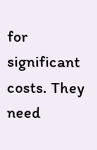for significant costs. They need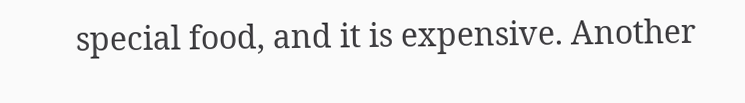special food, and it is expensive. Another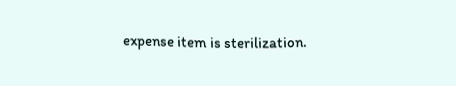expense item is sterilization.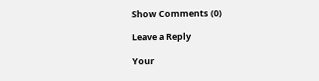Show Comments (0)

Leave a Reply

Your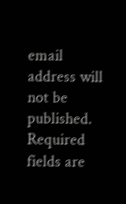email address will not be published. Required fields are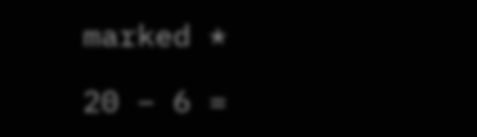marked *

20 − 6 =